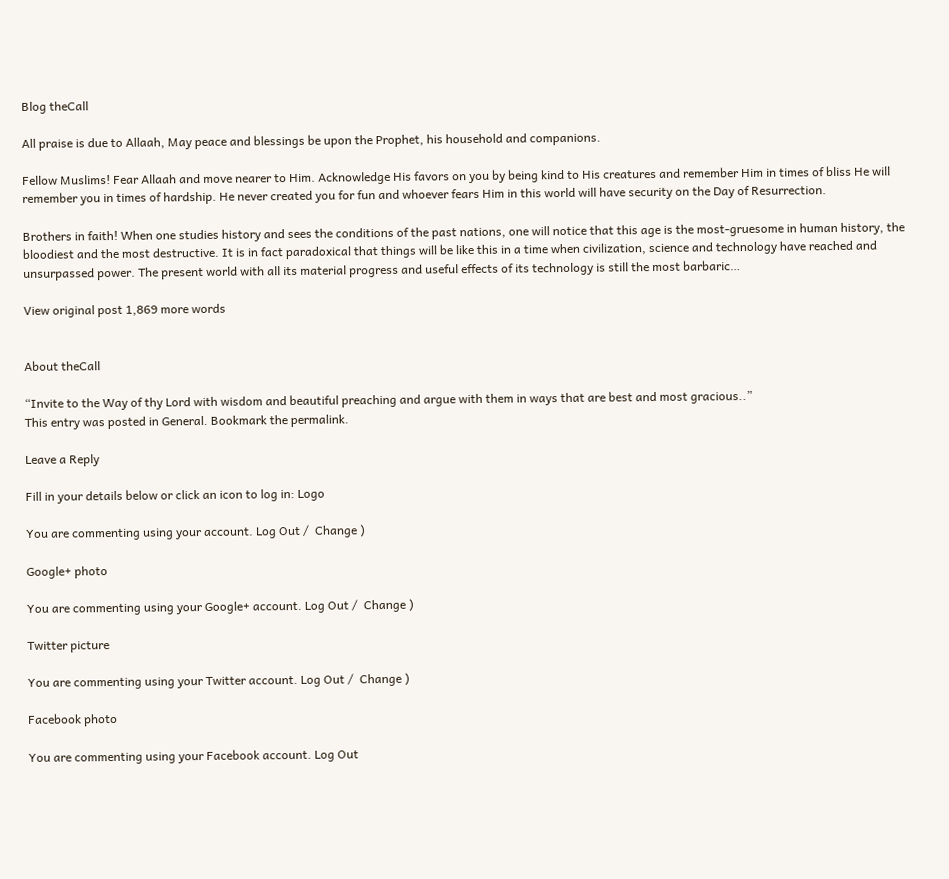Blog theCall

All praise is due to Allaah, May peace and blessings be upon the Prophet, his household and companions.

Fellow Muslims! Fear Allaah and move nearer to Him. Acknowledge His favors on you by being kind to His creatures and remember Him in times of bliss He will remember you in times of hardship. He never created you for fun and whoever fears Him in this world will have security on the Day of Resurrection.

Brothers in faith! When one studies history and sees the conditions of the past nations, one will notice that this age is the most-gruesome in human history, the bloodiest and the most destructive. It is in fact paradoxical that things will be like this in a time when civilization, science and technology have reached and unsurpassed power. The present world with all its material progress and useful effects of its technology is still the most barbaric…

View original post 1,869 more words


About theCall

“Invite to the Way of thy Lord with wisdom and beautiful preaching and argue with them in ways that are best and most gracious..”
This entry was posted in General. Bookmark the permalink.

Leave a Reply

Fill in your details below or click an icon to log in: Logo

You are commenting using your account. Log Out /  Change )

Google+ photo

You are commenting using your Google+ account. Log Out /  Change )

Twitter picture

You are commenting using your Twitter account. Log Out /  Change )

Facebook photo

You are commenting using your Facebook account. Log Out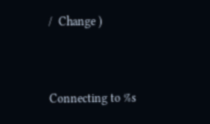/  Change )


Connecting to %s